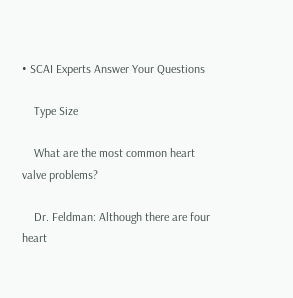• SCAI Experts Answer Your Questions

    Type Size

    What are the most common heart valve problems?

    Dr. Feldman: Although there are four heart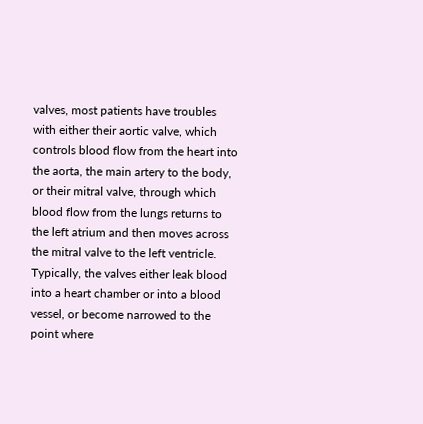valves, most patients have troubles with either their aortic valve, which controls blood flow from the heart into the aorta, the main artery to the body, or their mitral valve, through which blood flow from the lungs returns to the left atrium and then moves across the mitral valve to the left ventricle. Typically, the valves either leak blood into a heart chamber or into a blood vessel, or become narrowed to the point where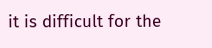it is difficult for the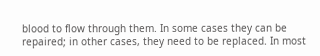blood to flow through them. In some cases they can be repaired; in other cases, they need to be replaced. In most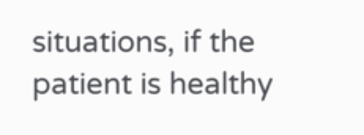situations, if the patient is healthy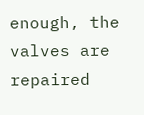enough, the valves are repaired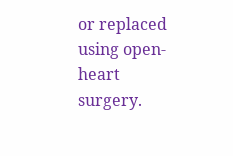or replaced using open-heart surgery.